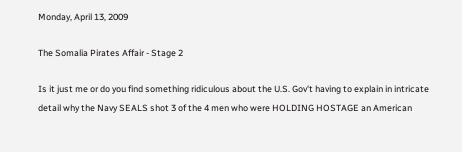Monday, April 13, 2009

The Somalia Pirates Affair - Stage 2

Is it just me or do you find something ridiculous about the U.S. Gov't having to explain in intricate detail why the Navy SEALS shot 3 of the 4 men who were HOLDING HOSTAGE an American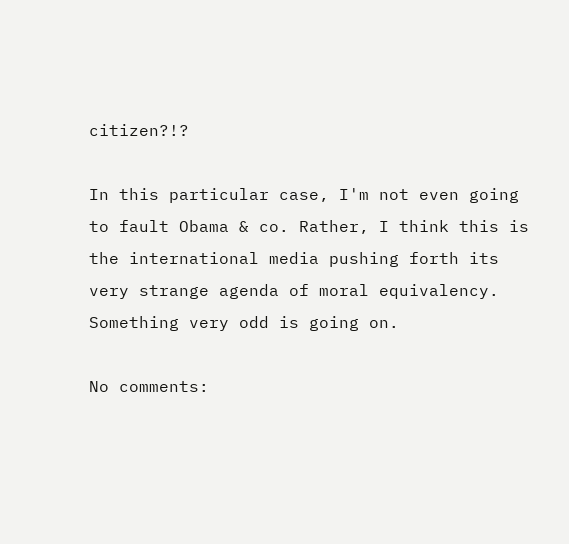citizen?!?

In this particular case, I'm not even going to fault Obama & co. Rather, I think this is the international media pushing forth its very strange agenda of moral equivalency. Something very odd is going on.

No comments: